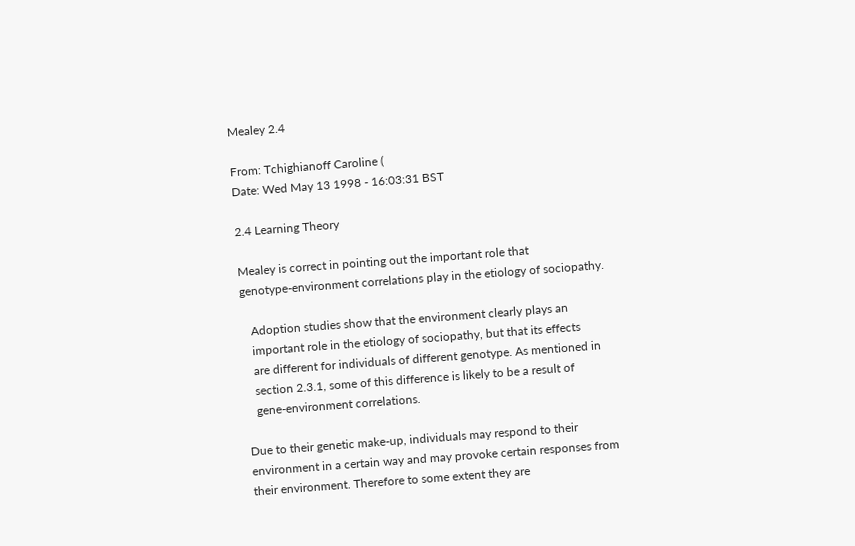Mealey 2.4

From: Tchighianoff Caroline (
Date: Wed May 13 1998 - 16:03:31 BST

2.4 Learning Theory

Mealey is correct in pointing out the important role that
genotype-environment correlations play in the etiology of sociopathy.

   Adoption studies show that the environment clearly plays an
   important role in the etiology of sociopathy, but that its effects
   are different for individuals of different genotype. As mentioned in
   section 2.3.1, some of this difference is likely to be a result of
   gene-environment correlations.

Due to their genetic make-up, individuals may respond to their
environment in a certain way and may provoke certain responses from
their environment. Therefore to some extent they are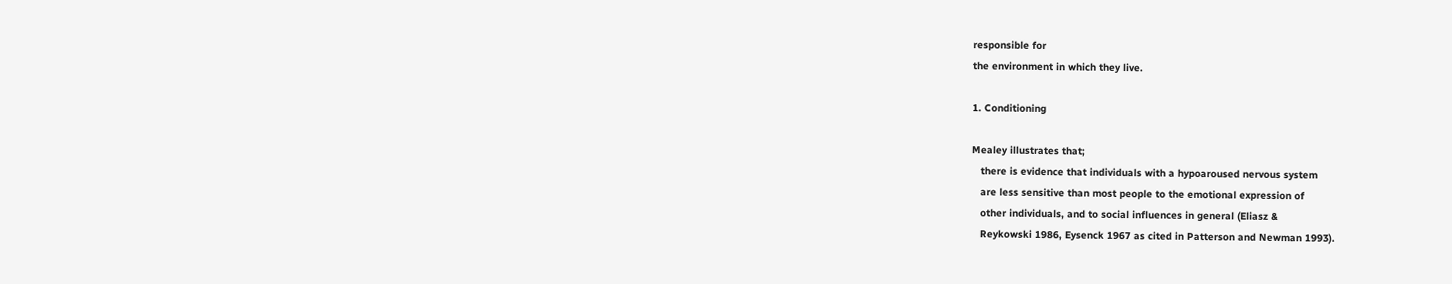responsible for
the environment in which they live.

1. Conditioning

Mealey illustrates that;
   there is evidence that individuals with a hypoaroused nervous system
   are less sensitive than most people to the emotional expression of
   other individuals, and to social influences in general (Eliasz &
   Reykowski 1986, Eysenck 1967 as cited in Patterson and Newman 1993).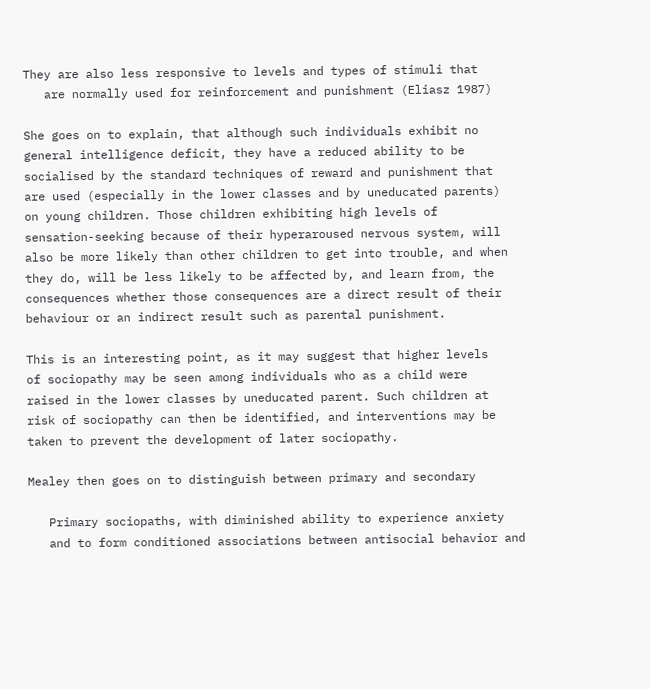They are also less responsive to levels and types of stimuli that
   are normally used for reinforcement and punishment (Eliasz 1987)

She goes on to explain, that although such individuals exhibit no
general intelligence deficit, they have a reduced ability to be
socialised by the standard techniques of reward and punishment that
are used (especially in the lower classes and by uneducated parents)
on young children. Those children exhibiting high levels of
sensation-seeking because of their hyperaroused nervous system, will
also be more likely than other children to get into trouble, and when
they do, will be less likely to be affected by, and learn from, the
consequences whether those consequences are a direct result of their
behaviour or an indirect result such as parental punishment.

This is an interesting point, as it may suggest that higher levels
of sociopathy may be seen among individuals who as a child were
raised in the lower classes by uneducated parent. Such children at
risk of sociopathy can then be identified, and interventions may be
taken to prevent the development of later sociopathy.

Mealey then goes on to distinguish between primary and secondary

   Primary sociopaths, with diminished ability to experience anxiety
   and to form conditioned associations between antisocial behavior and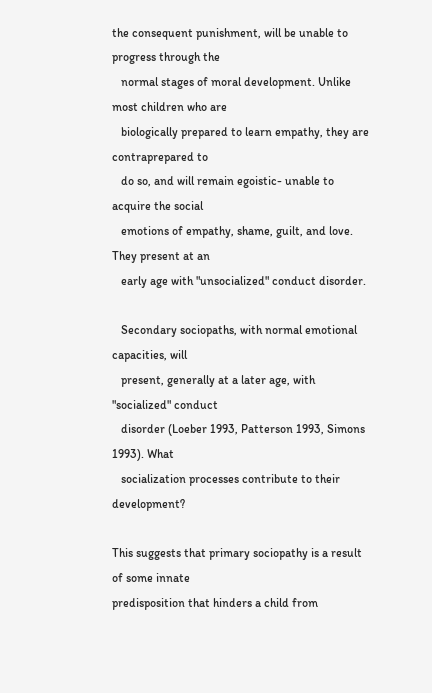the consequent punishment, will be unable to progress through the
   normal stages of moral development. Unlike most children who are
   biologically prepared to learn empathy, they are contraprepared to
   do so, and will remain egoistic- unable to acquire the social
   emotions of empathy, shame, guilt, and love. They present at an
   early age with "unsocialized" conduct disorder.

   Secondary sociopaths, with normal emotional capacities, will
   present, generally at a later age, with "socialized" conduct
   disorder (Loeber 1993, Patterson 1993, Simons 1993). What
   socialization processes contribute to their development?

This suggests that primary sociopathy is a result of some innate
predisposition that hinders a child from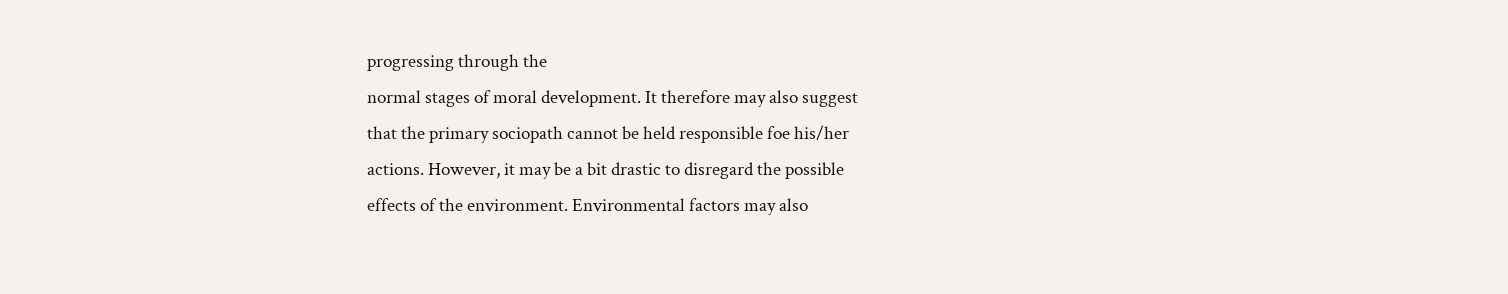progressing through the
normal stages of moral development. It therefore may also suggest
that the primary sociopath cannot be held responsible foe his/her
actions. However, it may be a bit drastic to disregard the possible
effects of the environment. Environmental factors may also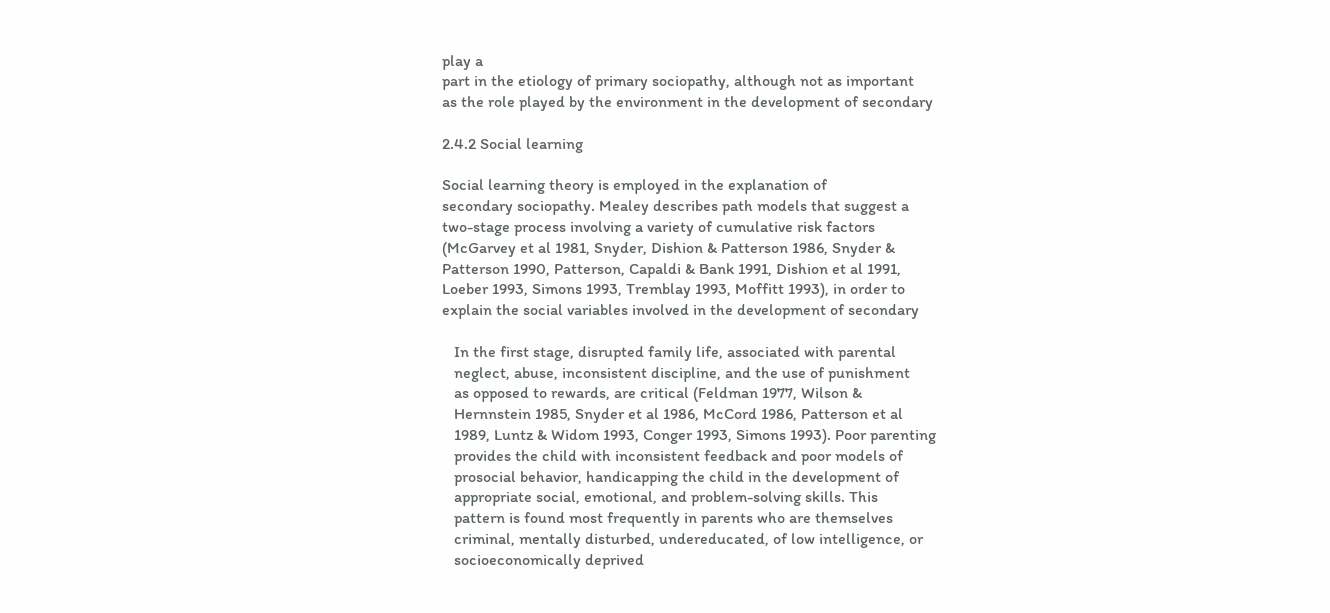play a
part in the etiology of primary sociopathy, although not as important
as the role played by the environment in the development of secondary

2.4.2 Social learning

Social learning theory is employed in the explanation of
secondary sociopathy. Mealey describes path models that suggest a
two-stage process involving a variety of cumulative risk factors
(McGarvey et al 1981, Snyder, Dishion & Patterson 1986, Snyder &
Patterson 1990, Patterson, Capaldi & Bank 1991, Dishion et al 1991,
Loeber 1993, Simons 1993, Tremblay 1993, Moffitt 1993), in order to
explain the social variables involved in the development of secondary

   In the first stage, disrupted family life, associated with parental
   neglect, abuse, inconsistent discipline, and the use of punishment
   as opposed to rewards, are critical (Feldman 1977, Wilson &
   Hernnstein 1985, Snyder et al 1986, McCord 1986, Patterson et al
   1989, Luntz & Widom 1993, Conger 1993, Simons 1993). Poor parenting
   provides the child with inconsistent feedback and poor models of
   prosocial behavior, handicapping the child in the development of
   appropriate social, emotional, and problem-solving skills. This
   pattern is found most frequently in parents who are themselves
   criminal, mentally disturbed, undereducated, of low intelligence, or
   socioeconomically deprived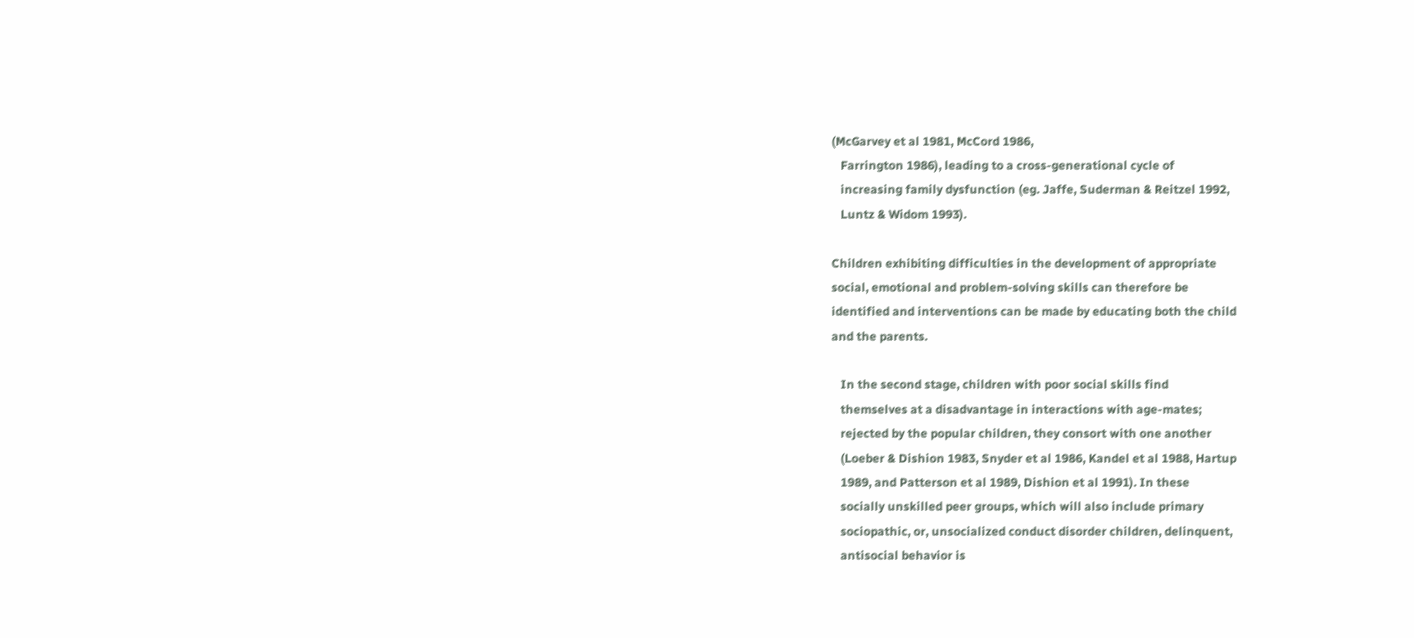(McGarvey et al 1981, McCord 1986,
   Farrington 1986), leading to a cross-generational cycle of
   increasing family dysfunction (eg. Jaffe, Suderman & Reitzel 1992,
   Luntz & Widom 1993).

Children exhibiting difficulties in the development of appropriate
social, emotional and problem-solving skills can therefore be
identified and interventions can be made by educating both the child
and the parents.

   In the second stage, children with poor social skills find
   themselves at a disadvantage in interactions with age-mates;
   rejected by the popular children, they consort with one another
   (Loeber & Dishion 1983, Snyder et al 1986, Kandel et al 1988, Hartup
   1989, and Patterson et al 1989, Dishion et al 1991). In these
   socially unskilled peer groups, which will also include primary
   sociopathic, or, unsocialized conduct disorder children, delinquent,
   antisocial behavior is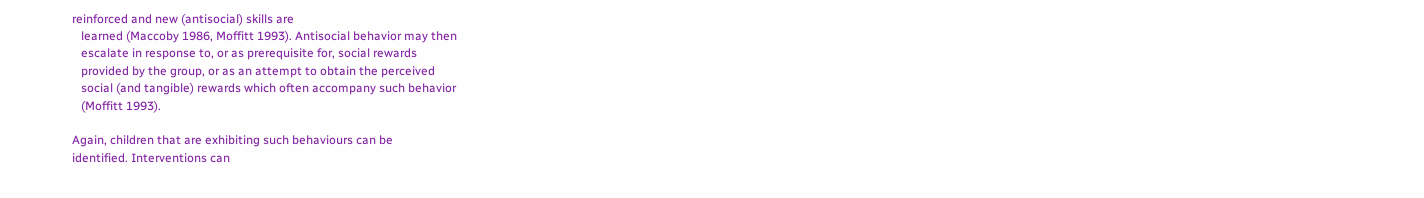reinforced and new (antisocial) skills are
   learned (Maccoby 1986, Moffitt 1993). Antisocial behavior may then
   escalate in response to, or as prerequisite for, social rewards
   provided by the group, or as an attempt to obtain the perceived
   social (and tangible) rewards which often accompany such behavior
   (Moffitt 1993).

Again, children that are exhibiting such behaviours can be
identified. Interventions can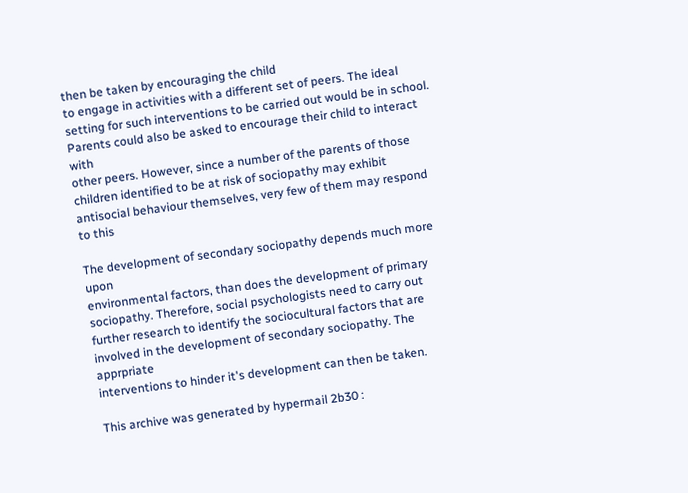then be taken by encouraging the child
to engage in activities with a different set of peers. The ideal
setting for such interventions to be carried out would be in school.
Parents could also be asked to encourage their child to interact with
other peers. However, since a number of the parents of those
children identified to be at risk of sociopathy may exhibit
antisocial behaviour themselves, very few of them may respond to this

The development of secondary sociopathy depends much more upon
environmental factors, than does the development of primary
sociopathy. Therefore, social psychologists need to carry out
further research to identify the sociocultural factors that are
involved in the development of secondary sociopathy. The apprpriate
interventions to hinder it's development can then be taken.

This archive was generated by hypermail 2b30 :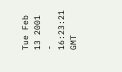Tue Feb 13 2001 - 16:23:21 GMT